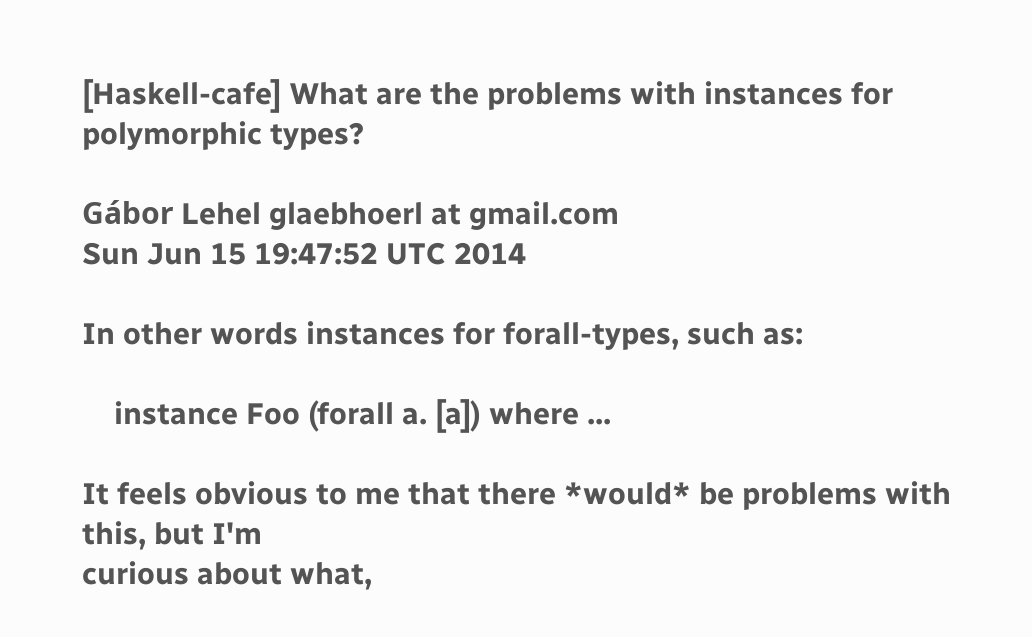[Haskell-cafe] What are the problems with instances for polymorphic types?

Gábor Lehel glaebhoerl at gmail.com
Sun Jun 15 19:47:52 UTC 2014

In other words instances for forall-types, such as:

    instance Foo (forall a. [a]) where ...

It feels obvious to me that there *would* be problems with this, but I'm
curious about what,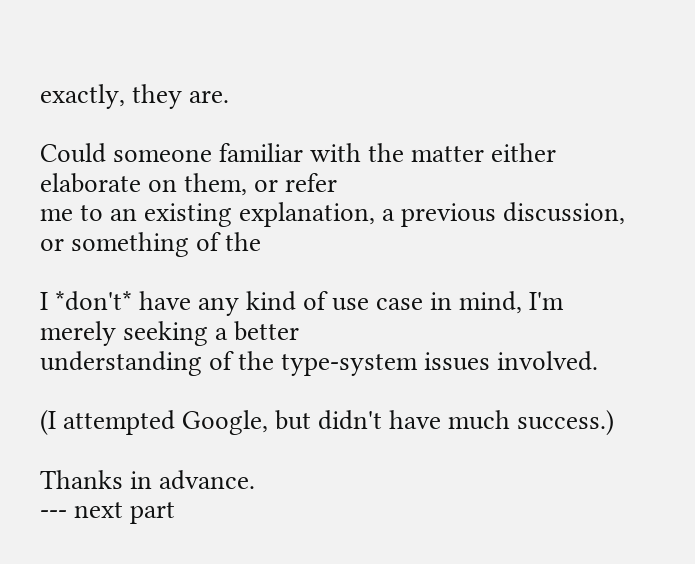exactly, they are.

Could someone familiar with the matter either elaborate on them, or refer
me to an existing explanation, a previous discussion, or something of the

I *don't* have any kind of use case in mind, I'm merely seeking a better
understanding of the type-system issues involved.

(I attempted Google, but didn't have much success.)

Thanks in advance.
--- next part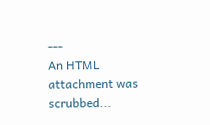---
An HTML attachment was scrubbed...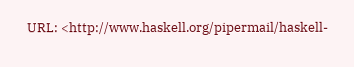URL: <http://www.haskell.org/pipermail/haskell-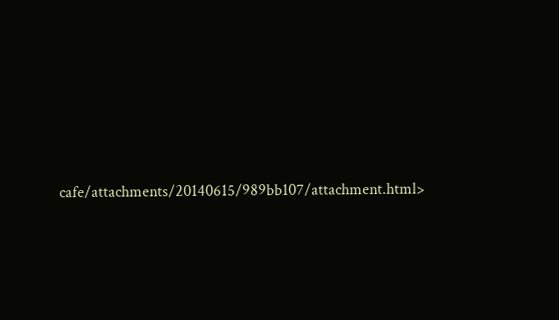cafe/attachments/20140615/989bb107/attachment.html>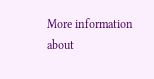More information about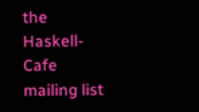the Haskell-Cafe mailing list